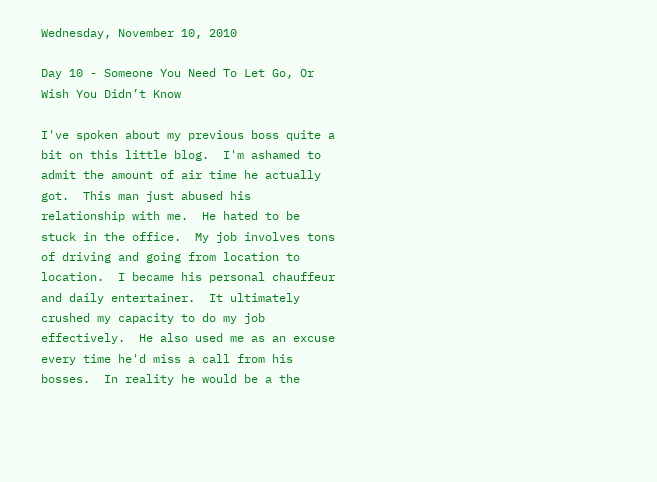Wednesday, November 10, 2010

Day 10 - Someone You Need To Let Go, Or Wish You Didn’t Know

I've spoken about my previous boss quite a bit on this little blog.  I'm ashamed to admit the amount of air time he actually got.  This man just abused his relationship with me.  He hated to be stuck in the office.  My job involves tons of driving and going from location to location.  I became his personal chauffeur and daily entertainer.  It ultimately crushed my capacity to do my job effectively.  He also used me as an excuse every time he'd miss a call from his bosses.  In reality he would be a the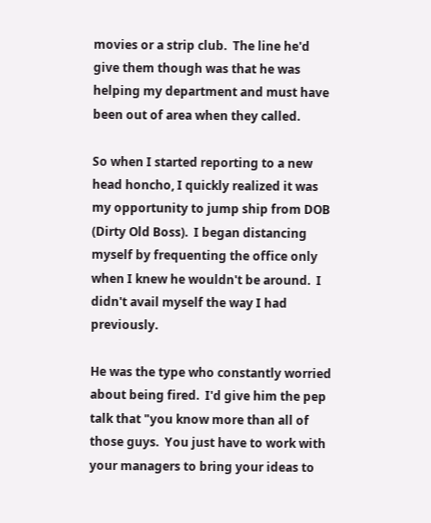movies or a strip club.  The line he'd give them though was that he was helping my department and must have been out of area when they called.

So when I started reporting to a new head honcho, I quickly realized it was my opportunity to jump ship from DOB (Dirty Old Boss).  I began distancing myself by frequenting the office only when I knew he wouldn't be around.  I didn't avail myself the way I had previously.

He was the type who constantly worried about being fired.  I'd give him the pep talk that "you know more than all of those guys.  You just have to work with your managers to bring your ideas to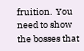fruition.  You need to show the bosses that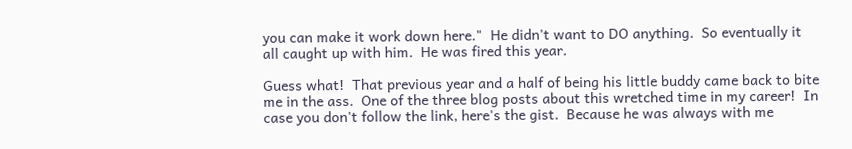you can make it work down here."  He didn't want to DO anything.  So eventually it all caught up with him.  He was fired this year.

Guess what!  That previous year and a half of being his little buddy came back to bite me in the ass.  One of the three blog posts about this wretched time in my career!  In case you don't follow the link, here's the gist.  Because he was always with me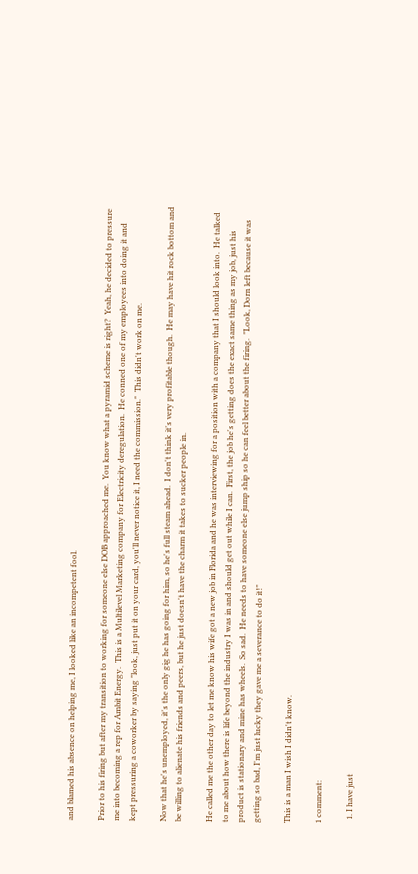and blamed his absence on helping me, I looked like an incompetent fool.

Prior to his firing but after my transition to working for someone else DOB approached me.  You know what a pyramid scheme is right?  Yeah, he decided to pressure me into becoming a rep for Ambit Energy.  This is a Multilevel Marketing company for Electricity deregulation.  He conned one of my employees into doing it and kept pressuring a coworker by saying "look, just put it on your card, you'll never notice it, I need the commission."  This didn't work on me.

Now that he's unemployed, it's the only gig he has going for him, so he's full steam ahead.  I don't think it's very profitable though.  He may have hit rock bottom and be willing to alienate his friends and peers, but he just doesn't have the charm it takes to sucker people in.

He called me the other day to let me know his wife got a new job in Florida and he was interviewing for a position with a company that I should look into.  He talked to me about how there is life beyond the industry I was in and should get out while I can.  First, the job he's getting does the exact same thing as my job, just his product is stationary and mine has wheels.  So sad.  He needs to have someone else jump ship so he can feel better about the firing.  "Look, Dorn left because it was getting so bad, I'm just lucky they gave me a severance to do it!"

This is a man I wish I didn't know.

1 comment:

  1. I have just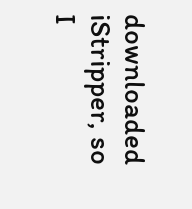downloaded iStripper, so I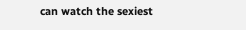can watch the sexiest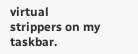virtual strippers on my taskbar.